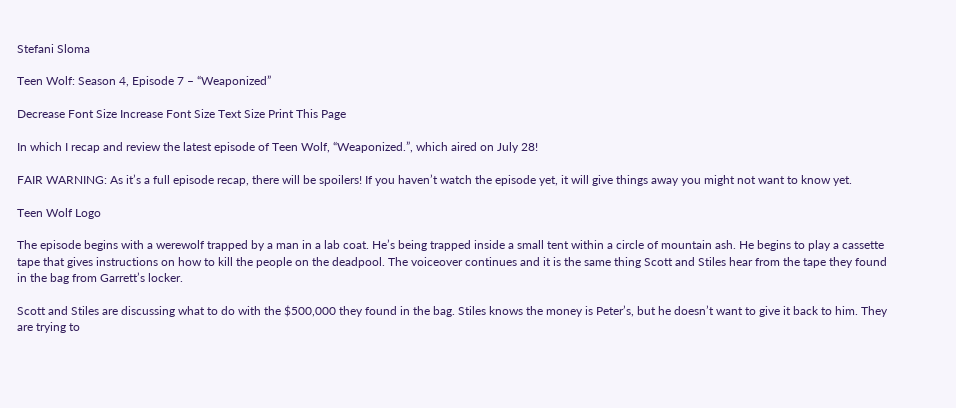Stefani Sloma

Teen Wolf: Season 4, Episode 7 – “Weaponized”

Decrease Font Size Increase Font Size Text Size Print This Page

In which I recap and review the latest episode of Teen Wolf, “Weaponized.”, which aired on July 28!

FAIR WARNING: As it’s a full episode recap, there will be spoilers! If you haven’t watch the episode yet, it will give things away you might not want to know yet.

Teen Wolf Logo

The episode begins with a werewolf trapped by a man in a lab coat. He’s being trapped inside a small tent within a circle of mountain ash. He begins to play a cassette tape that gives instructions on how to kill the people on the deadpool. The voiceover continues and it is the same thing Scott and Stiles hear from the tape they found in the bag from Garrett’s locker.

Scott and Stiles are discussing what to do with the $500,000 they found in the bag. Stiles knows the money is Peter’s, but he doesn’t want to give it back to him. They are trying to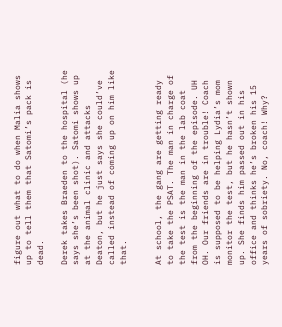figure out what to do when Malia shows up to tell them that Satomi’s pack is dead.

Derek takes Braeden to the hospital (he says she’s been shot). Satomi shows up at the animal clinic and attacks Deaton, but he just says she could’ve called instead of coming up on him like that.


At school, the gang are getting ready to take the PSAT. The man in charge of the test is the man in the lab coat from the beginning of the episode. UH OH. Our friends are in trouble! Coach is supposed to be helping Lydia’s mom monitor the test, but he hasn’t shown up. She finds him passed out in his office and thinks he’s broken his 15 years of sobriety. No, coach! Why?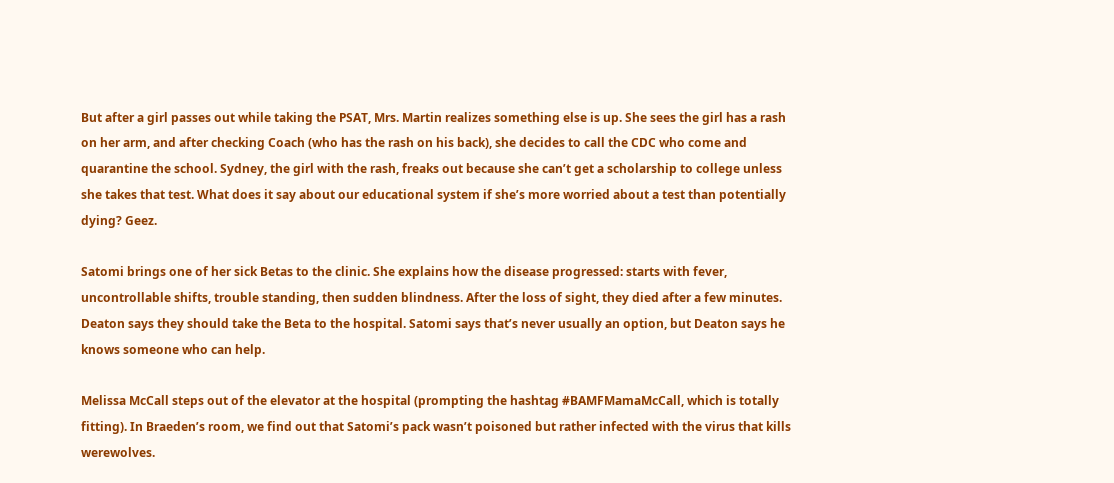But after a girl passes out while taking the PSAT, Mrs. Martin realizes something else is up. She sees the girl has a rash on her arm, and after checking Coach (who has the rash on his back), she decides to call the CDC who come and quarantine the school. Sydney, the girl with the rash, freaks out because she can’t get a scholarship to college unless she takes that test. What does it say about our educational system if she’s more worried about a test than potentially dying? Geez.

Satomi brings one of her sick Betas to the clinic. She explains how the disease progressed: starts with fever, uncontrollable shifts, trouble standing, then sudden blindness. After the loss of sight, they died after a few minutes. Deaton says they should take the Beta to the hospital. Satomi says that’s never usually an option, but Deaton says he knows someone who can help.

Melissa McCall steps out of the elevator at the hospital (prompting the hashtag #BAMFMamaMcCall, which is totally fitting). In Braeden’s room, we find out that Satomi’s pack wasn’t poisoned but rather infected with the virus that kills werewolves.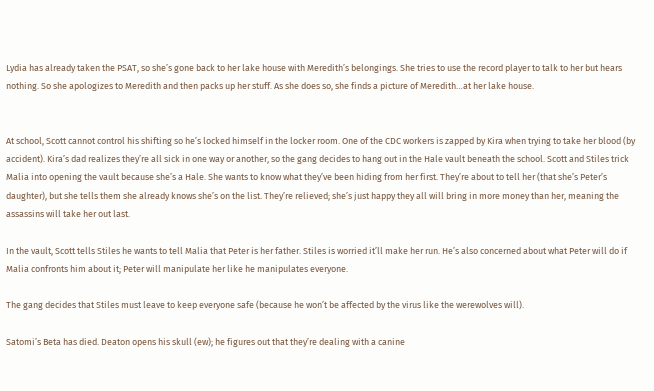Lydia has already taken the PSAT, so she’s gone back to her lake house with Meredith’s belongings. She tries to use the record player to talk to her but hears nothing. So she apologizes to Meredith and then packs up her stuff. As she does so, she finds a picture of Meredith…at her lake house.


At school, Scott cannot control his shifting so he’s locked himself in the locker room. One of the CDC workers is zapped by Kira when trying to take her blood (by accident). Kira’s dad realizes they’re all sick in one way or another, so the gang decides to hang out in the Hale vault beneath the school. Scott and Stiles trick Malia into opening the vault because she’s a Hale. She wants to know what they’ve been hiding from her first. They’re about to tell her (that she’s Peter’s daughter), but she tells them she already knows she’s on the list. They’re relieved; she’s just happy they all will bring in more money than her, meaning the assassins will take her out last.

In the vault, Scott tells Stiles he wants to tell Malia that Peter is her father. Stiles is worried it’ll make her run. He’s also concerned about what Peter will do if Malia confronts him about it; Peter will manipulate her like he manipulates everyone.

The gang decides that Stiles must leave to keep everyone safe (because he won’t be affected by the virus like the werewolves will).

Satomi’s Beta has died. Deaton opens his skull (ew); he figures out that they’re dealing with a canine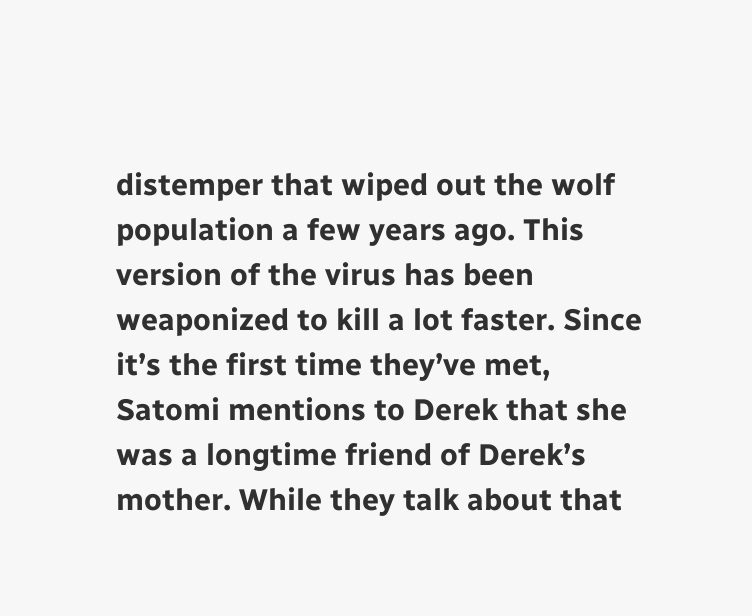distemper that wiped out the wolf population a few years ago. This version of the virus has been weaponized to kill a lot faster. Since it’s the first time they’ve met, Satomi mentions to Derek that she was a longtime friend of Derek’s mother. While they talk about that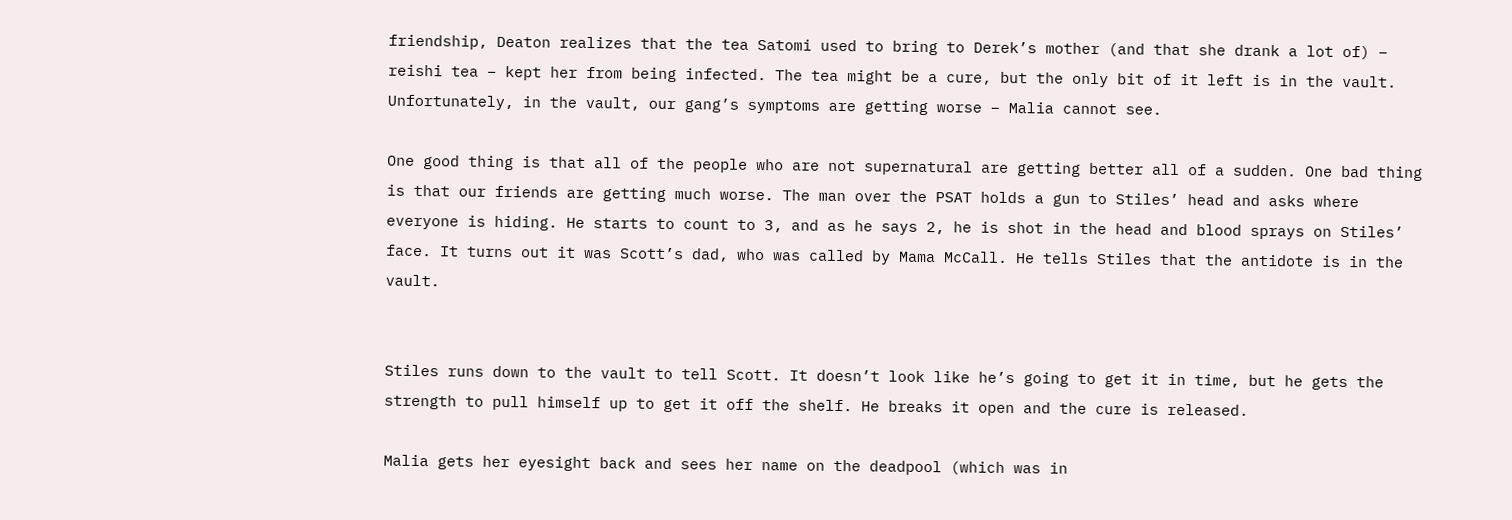friendship, Deaton realizes that the tea Satomi used to bring to Derek’s mother (and that she drank a lot of) – reishi tea – kept her from being infected. The tea might be a cure, but the only bit of it left is in the vault. Unfortunately, in the vault, our gang’s symptoms are getting worse – Malia cannot see.

One good thing is that all of the people who are not supernatural are getting better all of a sudden. One bad thing is that our friends are getting much worse. The man over the PSAT holds a gun to Stiles’ head and asks where everyone is hiding. He starts to count to 3, and as he says 2, he is shot in the head and blood sprays on Stiles’ face. It turns out it was Scott’s dad, who was called by Mama McCall. He tells Stiles that the antidote is in the vault.


Stiles runs down to the vault to tell Scott. It doesn’t look like he’s going to get it in time, but he gets the strength to pull himself up to get it off the shelf. He breaks it open and the cure is released.

Malia gets her eyesight back and sees her name on the deadpool (which was in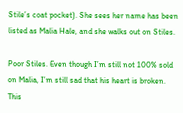Stile’s coat pocket). She sees her name has been listed as Malia Hale, and she walks out on Stiles.

Poor Stiles. Even though I’m still not 100% sold on Malia, I’m still sad that his heart is broken. This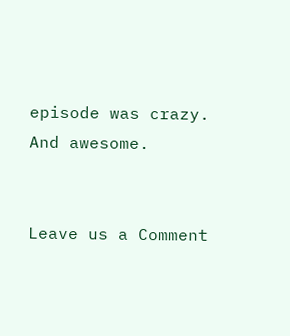episode was crazy. And awesome.


Leave us a Comment